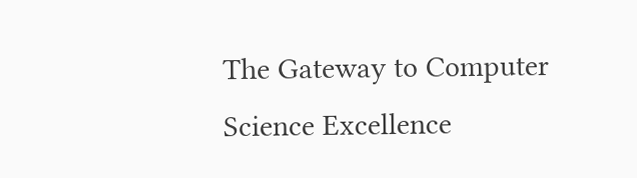The Gateway to Computer Science Excellence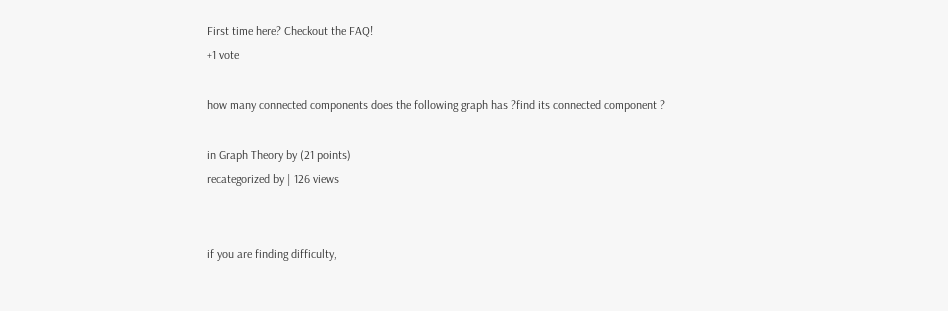First time here? Checkout the FAQ!
+1 vote

how many connected components does the following graph has ?find its connected component ?

in Graph Theory by (21 points)
recategorized by | 126 views


if you are finding difficulty,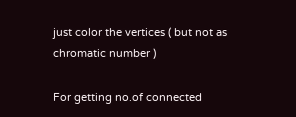just color the vertices ( but not as chromatic number )

For getting no.of connected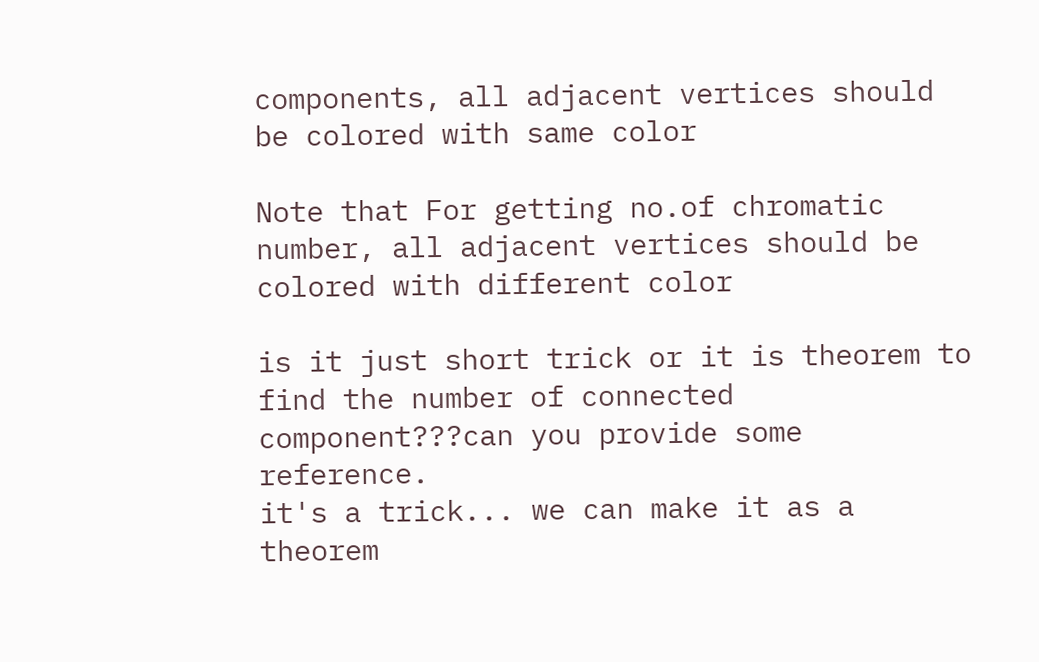components, all adjacent vertices should be colored with same color

Note that For getting no.of chromatic number, all adjacent vertices should be colored with different color

is it just short trick or it is theorem to find the number of connected component???can you provide some reference.
it's a trick... we can make it as a theorem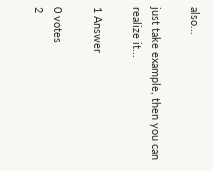also...

just take example, then you can realize it...

1 Answer

0 votes
2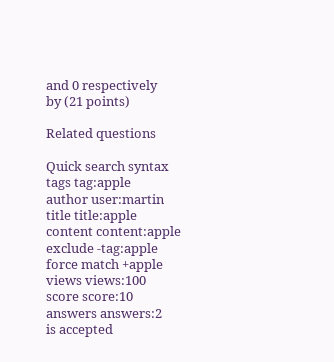and 0 respectively
by (21 points)

Related questions

Quick search syntax
tags tag:apple
author user:martin
title title:apple
content content:apple
exclude -tag:apple
force match +apple
views views:100
score score:10
answers answers:2
is accepted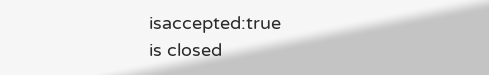isaccepted:true
is closed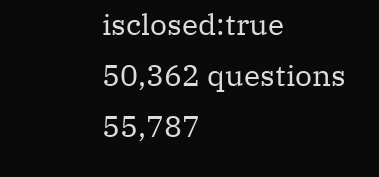isclosed:true
50,362 questions
55,787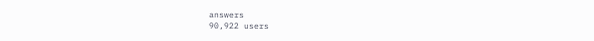answers
90,922 users